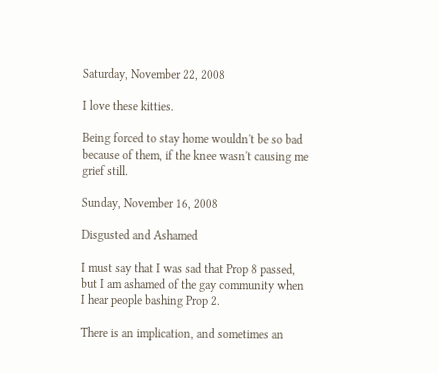Saturday, November 22, 2008

I love these kitties.

Being forced to stay home wouldn't be so bad because of them, if the knee wasn't causing me grief still.

Sunday, November 16, 2008

Disgusted and Ashamed

I must say that I was sad that Prop 8 passed, but I am ashamed of the gay community when I hear people bashing Prop 2.

There is an implication, and sometimes an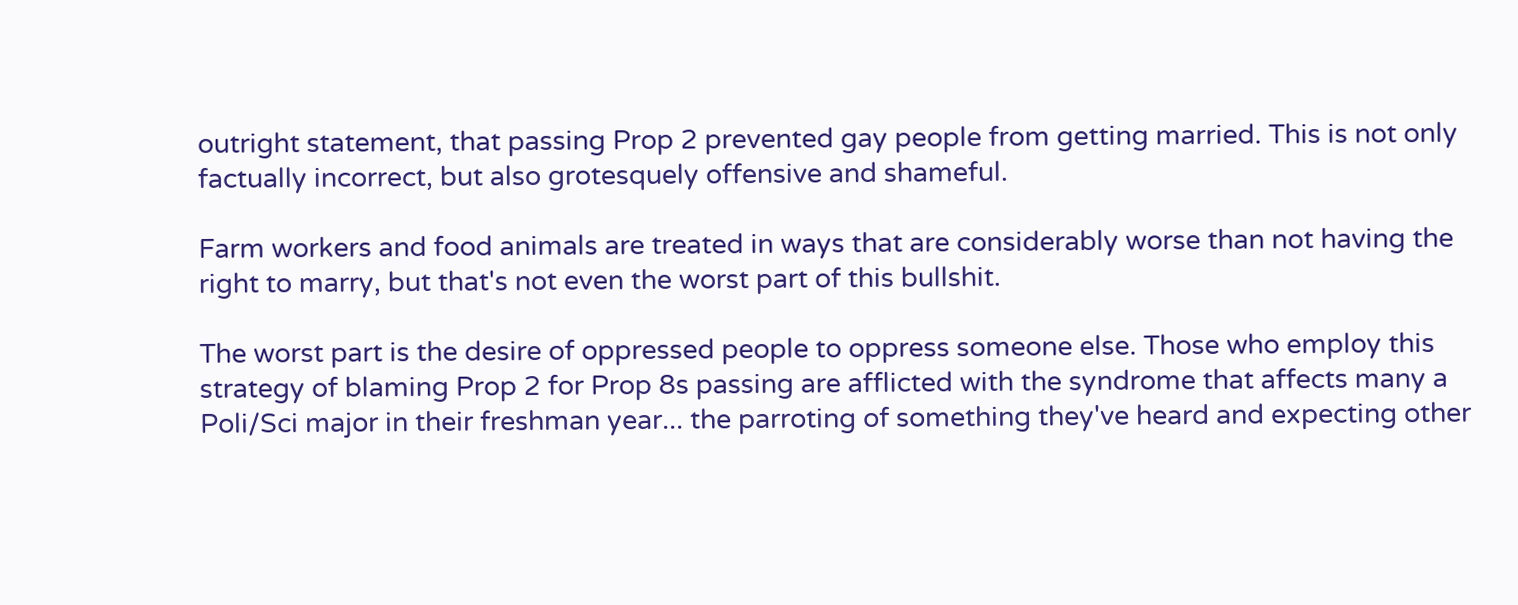outright statement, that passing Prop 2 prevented gay people from getting married. This is not only factually incorrect, but also grotesquely offensive and shameful.

Farm workers and food animals are treated in ways that are considerably worse than not having the right to marry, but that's not even the worst part of this bullshit.

The worst part is the desire of oppressed people to oppress someone else. Those who employ this strategy of blaming Prop 2 for Prop 8s passing are afflicted with the syndrome that affects many a Poli/Sci major in their freshman year... the parroting of something they've heard and expecting other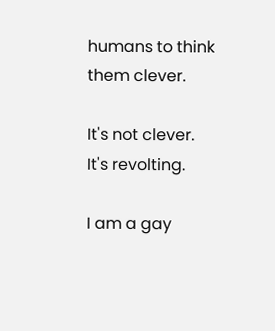humans to think them clever.

It's not clever.
It's revolting.

I am a gay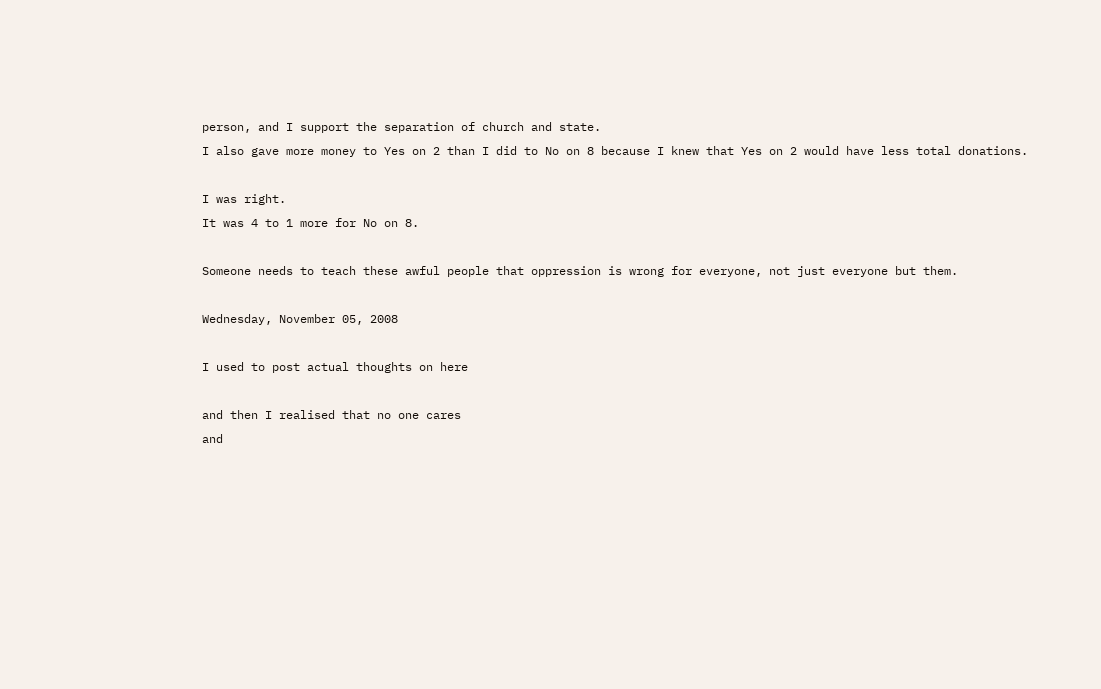person, and I support the separation of church and state.
I also gave more money to Yes on 2 than I did to No on 8 because I knew that Yes on 2 would have less total donations.

I was right.
It was 4 to 1 more for No on 8.

Someone needs to teach these awful people that oppression is wrong for everyone, not just everyone but them.

Wednesday, November 05, 2008

I used to post actual thoughts on here

and then I realised that no one cares
and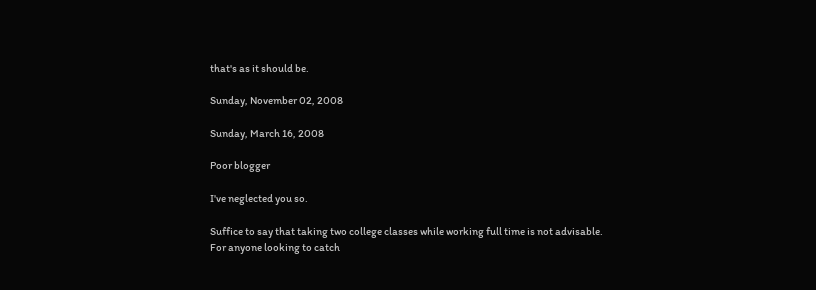that's as it should be.

Sunday, November 02, 2008

Sunday, March 16, 2008

Poor blogger

I've neglected you so.

Suffice to say that taking two college classes while working full time is not advisable.
For anyone looking to catch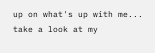up on what's up with me...
take a look at my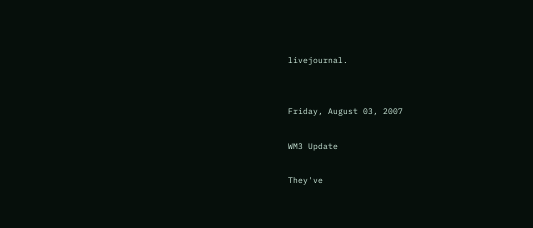livejournal.


Friday, August 03, 2007

WM3 Update

They've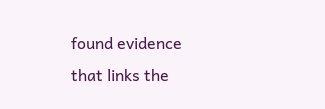found evidence that links the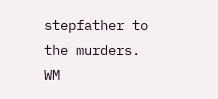stepfather to the murders.
WM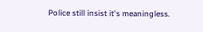Police still insist it's meaningless.